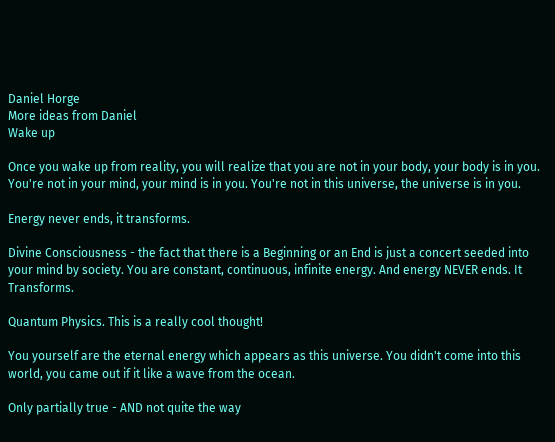Daniel Horge
More ideas from Daniel
Wake up

Once you wake up from reality, you will realize that you are not in your body, your body is in you. You're not in your mind, your mind is in you. You're not in this universe, the universe is in you.

Energy never ends, it transforms.

Divine Consciousness - the fact that there is a Beginning or an End is just a concert seeded into your mind by society. You are constant, continuous, infinite energy. And energy NEVER ends. It Transforms.

Quantum Physics. This is a really cool thought!

You yourself are the eternal energy which appears as this universe. You didn't come into this world, you came out if it like a wave from the ocean.

Only partially true - AND not quite the way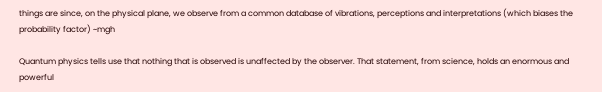things are since, on the physical plane, we observe from a common database of vibrations, perceptions and interpretations (which biases the probability factor) ~mgh

Quantum physics tells use that nothing that is observed is unaffected by the observer. That statement, from science, holds an enormous and powerful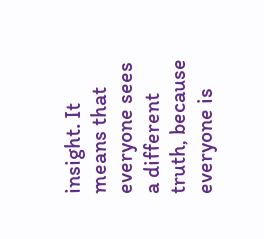insight. It means that everyone sees a different truth, because everyone is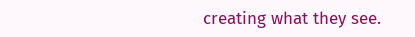creating what they see.